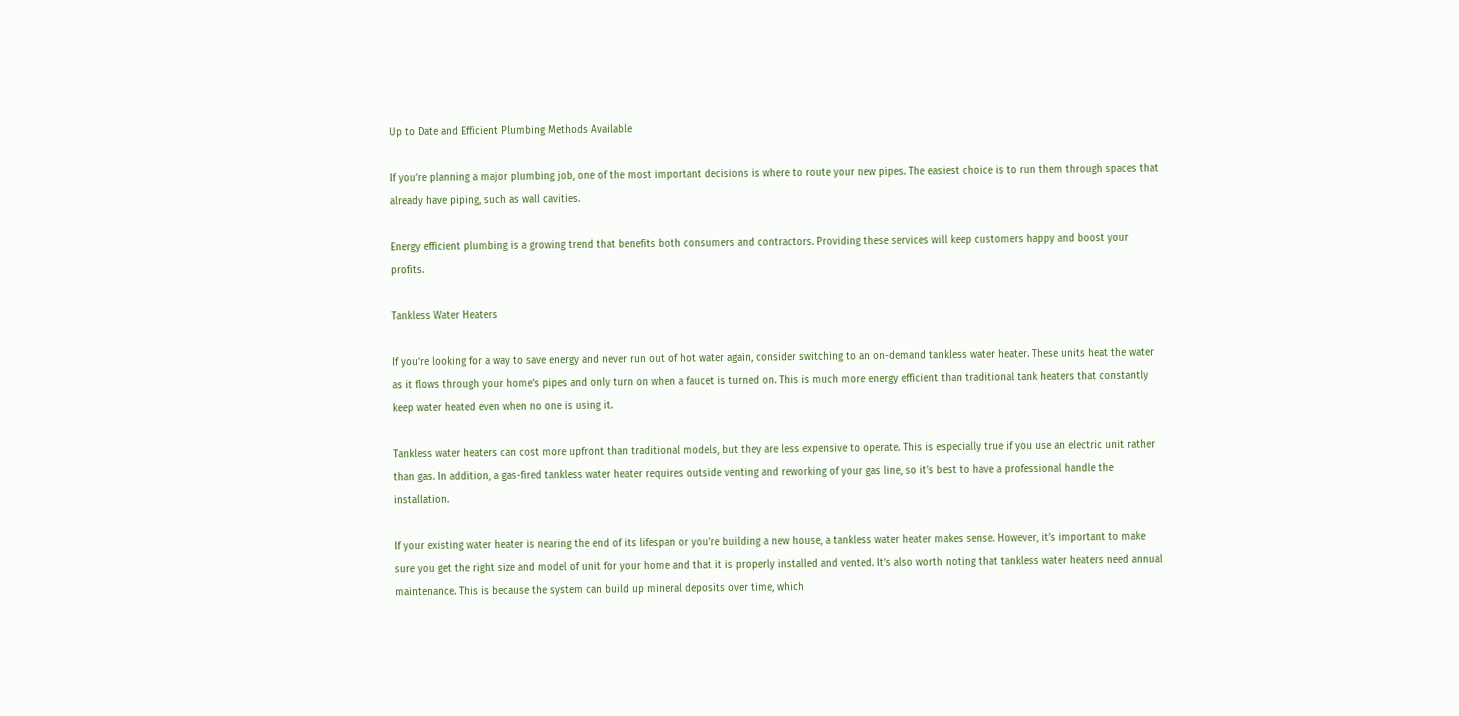Up to Date and Efficient Plumbing Methods Available

If you’re planning a major plumbing job, one of the most important decisions is where to route your new pipes. The easiest choice is to run them through spaces that already have piping, such as wall cavities.

Energy efficient plumbing is a growing trend that benefits both consumers and contractors. Providing these services will keep customers happy and boost your profits.

Tankless Water Heaters

If you’re looking for a way to save energy and never run out of hot water again, consider switching to an on-demand tankless water heater. These units heat the water as it flows through your home’s pipes and only turn on when a faucet is turned on. This is much more energy efficient than traditional tank heaters that constantly keep water heated even when no one is using it.

Tankless water heaters can cost more upfront than traditional models, but they are less expensive to operate. This is especially true if you use an electric unit rather than gas. In addition, a gas-fired tankless water heater requires outside venting and reworking of your gas line, so it’s best to have a professional handle the installation.

If your existing water heater is nearing the end of its lifespan or you’re building a new house, a tankless water heater makes sense. However, it’s important to make sure you get the right size and model of unit for your home and that it is properly installed and vented. It’s also worth noting that tankless water heaters need annual maintenance. This is because the system can build up mineral deposits over time, which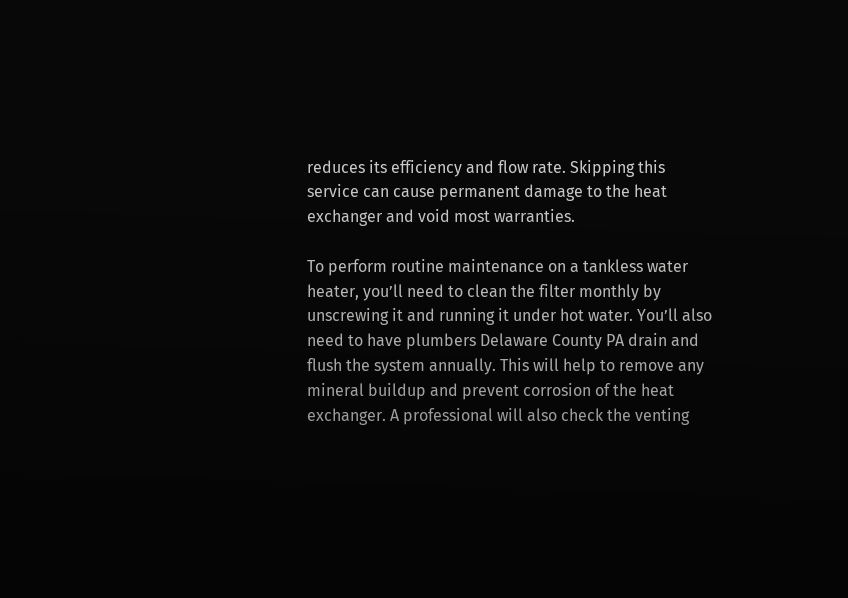reduces its efficiency and flow rate. Skipping this service can cause permanent damage to the heat exchanger and void most warranties.

To perform routine maintenance on a tankless water heater, you’ll need to clean the filter monthly by unscrewing it and running it under hot water. You’ll also need to have plumbers Delaware County PA drain and flush the system annually. This will help to remove any mineral buildup and prevent corrosion of the heat exchanger. A professional will also check the venting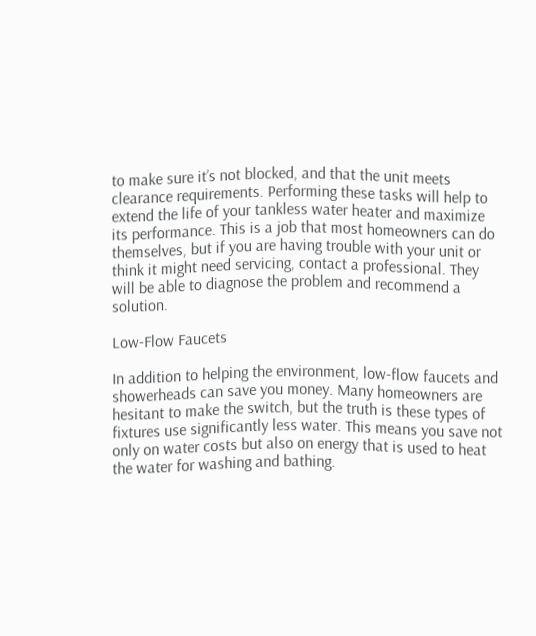to make sure it’s not blocked, and that the unit meets clearance requirements. Performing these tasks will help to extend the life of your tankless water heater and maximize its performance. This is a job that most homeowners can do themselves, but if you are having trouble with your unit or think it might need servicing, contact a professional. They will be able to diagnose the problem and recommend a solution.

Low-Flow Faucets

In addition to helping the environment, low-flow faucets and showerheads can save you money. Many homeowners are hesitant to make the switch, but the truth is these types of fixtures use significantly less water. This means you save not only on water costs but also on energy that is used to heat the water for washing and bathing.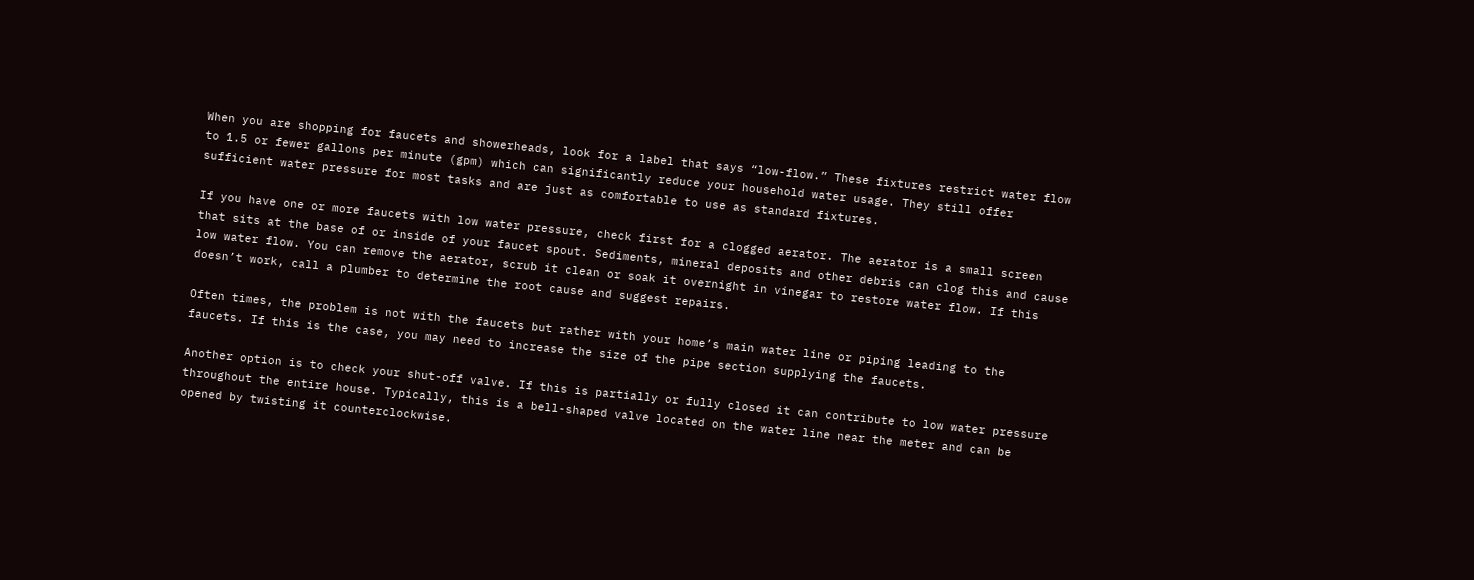When you are shopping for faucets and showerheads, look for a label that says “low-flow.” These fixtures restrict water flow to 1.5 or fewer gallons per minute (gpm) which can significantly reduce your household water usage. They still offer sufficient water pressure for most tasks and are just as comfortable to use as standard fixtures.

If you have one or more faucets with low water pressure, check first for a clogged aerator. The aerator is a small screen that sits at the base of or inside of your faucet spout. Sediments, mineral deposits and other debris can clog this and cause low water flow. You can remove the aerator, scrub it clean or soak it overnight in vinegar to restore water flow. If this doesn’t work, call a plumber to determine the root cause and suggest repairs.

Often times, the problem is not with the faucets but rather with your home’s main water line or piping leading to the faucets. If this is the case, you may need to increase the size of the pipe section supplying the faucets.

Another option is to check your shut-off valve. If this is partially or fully closed it can contribute to low water pressure throughout the entire house. Typically, this is a bell-shaped valve located on the water line near the meter and can be opened by twisting it counterclockwise.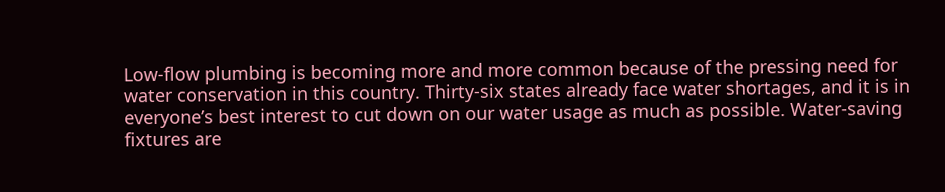Low-flow plumbing is becoming more and more common because of the pressing need for water conservation in this country. Thirty-six states already face water shortages, and it is in everyone’s best interest to cut down on our water usage as much as possible. Water-saving fixtures are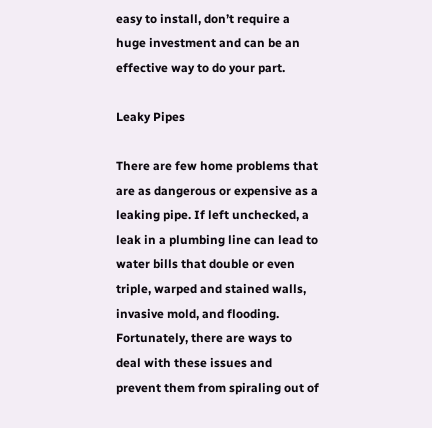easy to install, don’t require a huge investment and can be an effective way to do your part.

Leaky Pipes

There are few home problems that are as dangerous or expensive as a leaking pipe. If left unchecked, a leak in a plumbing line can lead to water bills that double or even triple, warped and stained walls, invasive mold, and flooding. Fortunately, there are ways to deal with these issues and prevent them from spiraling out of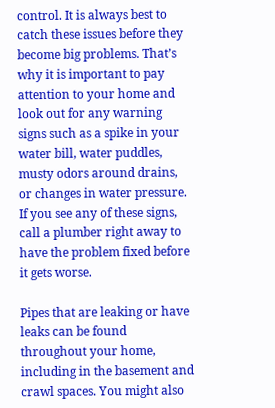control. It is always best to catch these issues before they become big problems. That’s why it is important to pay attention to your home and look out for any warning signs such as a spike in your water bill, water puddles, musty odors around drains, or changes in water pressure. If you see any of these signs, call a plumber right away to have the problem fixed before it gets worse.

Pipes that are leaking or have leaks can be found throughout your home, including in the basement and crawl spaces. You might also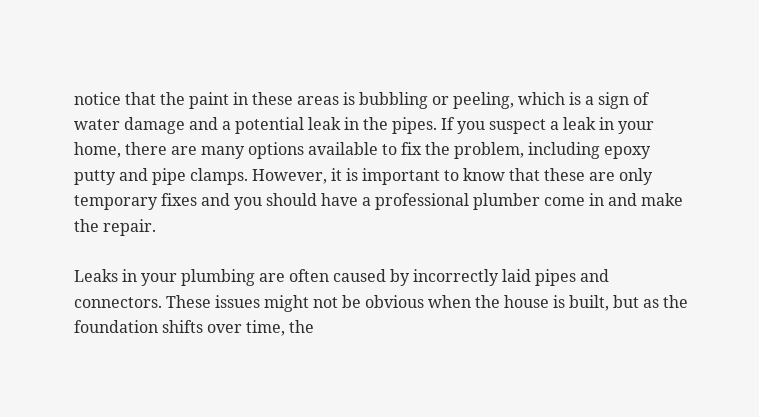notice that the paint in these areas is bubbling or peeling, which is a sign of water damage and a potential leak in the pipes. If you suspect a leak in your home, there are many options available to fix the problem, including epoxy putty and pipe clamps. However, it is important to know that these are only temporary fixes and you should have a professional plumber come in and make the repair.

Leaks in your plumbing are often caused by incorrectly laid pipes and connectors. These issues might not be obvious when the house is built, but as the foundation shifts over time, the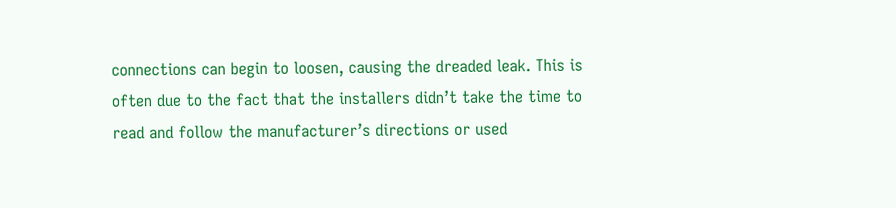connections can begin to loosen, causing the dreaded leak. This is often due to the fact that the installers didn’t take the time to read and follow the manufacturer’s directions or used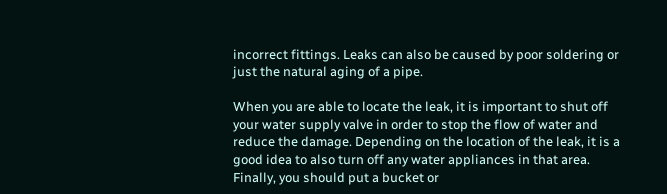incorrect fittings. Leaks can also be caused by poor soldering or just the natural aging of a pipe.

When you are able to locate the leak, it is important to shut off your water supply valve in order to stop the flow of water and reduce the damage. Depending on the location of the leak, it is a good idea to also turn off any water appliances in that area. Finally, you should put a bucket or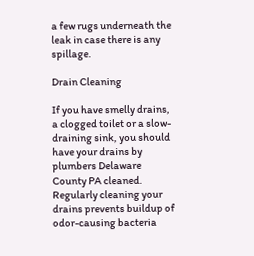a few rugs underneath the leak in case there is any spillage.

Drain Cleaning

If you have smelly drains, a clogged toilet or a slow-draining sink, you should have your drains by plumbers Delaware County PA cleaned. Regularly cleaning your drains prevents buildup of odor-causing bacteria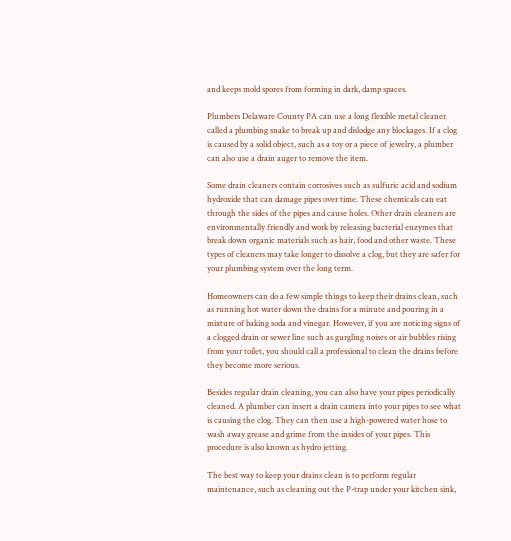and keeps mold spores from forming in dark, damp spaces.

Plumbers Delaware County PA can use a long flexible metal cleaner called a plumbing snake to break up and dislodge any blockages. If a clog is caused by a solid object, such as a toy or a piece of jewelry, a plumber can also use a drain auger to remove the item.

Some drain cleaners contain corrosives such as sulfuric acid and sodium hydroxide that can damage pipes over time. These chemicals can eat through the sides of the pipes and cause holes. Other drain cleaners are environmentally friendly and work by releasing bacterial enzymes that break down organic materials such as hair, food and other waste. These types of cleaners may take longer to dissolve a clog, but they are safer for your plumbing system over the long term.

Homeowners can do a few simple things to keep their drains clean, such as running hot water down the drains for a minute and pouring in a mixture of baking soda and vinegar. However, if you are noticing signs of a clogged drain or sewer line such as gurgling noises or air bubbles rising from your toilet, you should call a professional to clean the drains before they become more serious.

Besides regular drain cleaning, you can also have your pipes periodically cleaned. A plumber can insert a drain camera into your pipes to see what is causing the clog. They can then use a high-powered water hose to wash away grease and grime from the insides of your pipes. This procedure is also known as hydro jetting.

The best way to keep your drains clean is to perform regular maintenance, such as cleaning out the P-trap under your kitchen sink,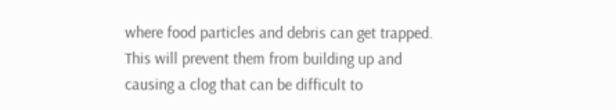where food particles and debris can get trapped. This will prevent them from building up and causing a clog that can be difficult to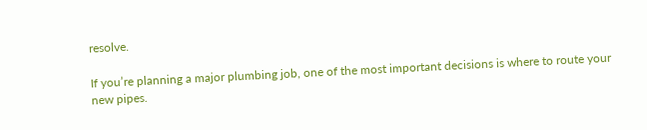resolve.

If you’re planning a major plumbing job, one of the most important decisions is where to route your new pipes.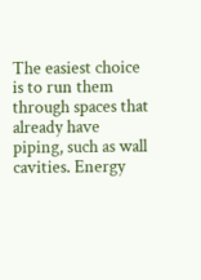The easiest choice is to run them through spaces that already have piping, such as wall cavities. Energy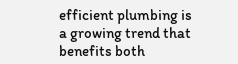efficient plumbing is a growing trend that benefits both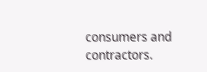consumers and contractors.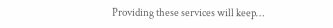Providing these services will keep…